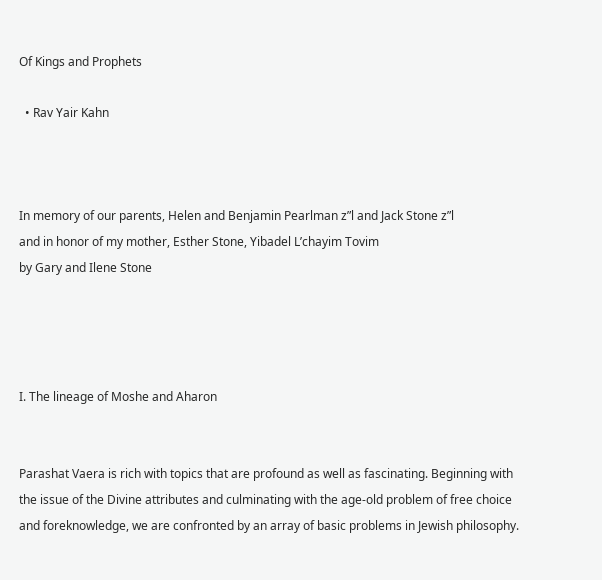Of Kings and Prophets

  • Rav Yair Kahn



In memory of our parents, Helen and Benjamin Pearlman z”l and Jack Stone z”l
and in honor of my mother, Esther Stone, Yibadel L’chayim Tovim
by Gary and Ilene Stone




I. The lineage of Moshe and Aharon


Parashat Vaera is rich with topics that are profound as well as fascinating. Beginning with the issue of the Divine attributes and culminating with the age-old problem of free choice and foreknowledge, we are confronted by an array of basic problems in Jewish philosophy.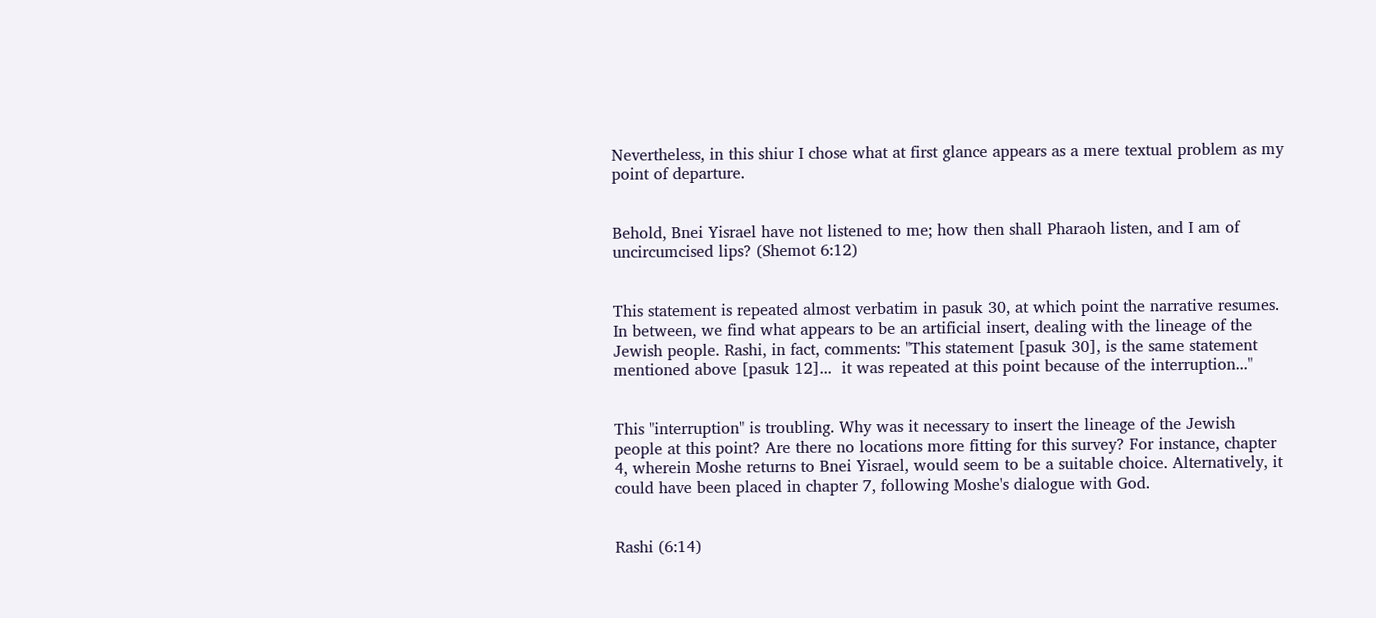Nevertheless, in this shiur I chose what at first glance appears as a mere textual problem as my point of departure.


Behold, Bnei Yisrael have not listened to me; how then shall Pharaoh listen, and I am of uncircumcised lips? (Shemot 6:12)


This statement is repeated almost verbatim in pasuk 30, at which point the narrative resumes. In between, we find what appears to be an artificial insert, dealing with the lineage of the Jewish people. Rashi, in fact, comments: "This statement [pasuk 30], is the same statement mentioned above [pasuk 12]...  it was repeated at this point because of the interruption..."


This "interruption" is troubling. Why was it necessary to insert the lineage of the Jewish people at this point? Are there no locations more fitting for this survey? For instance, chapter 4, wherein Moshe returns to Bnei Yisrael, would seem to be a suitable choice. Alternatively, it could have been placed in chapter 7, following Moshe's dialogue with God.


Rashi (6:14)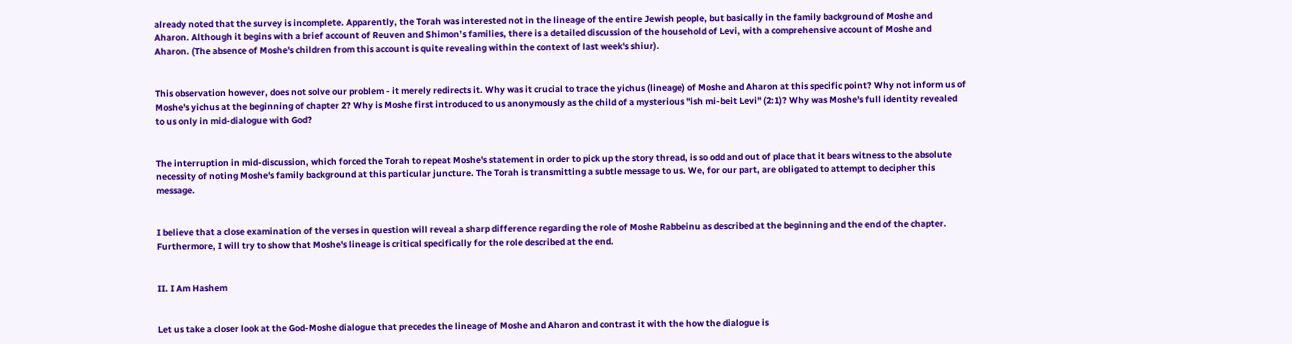already noted that the survey is incomplete. Apparently, the Torah was interested not in the lineage of the entire Jewish people, but basically in the family background of Moshe and Aharon. Although it begins with a brief account of Reuven and Shimon’s families, there is a detailed discussion of the household of Levi, with a comprehensive account of Moshe and Aharon. (The absence of Moshe's children from this account is quite revealing within the context of last week's shiur).


This observation however, does not solve our problem - it merely redirects it. Why was it crucial to trace the yichus (lineage) of Moshe and Aharon at this specific point? Why not inform us of Moshe's yichus at the beginning of chapter 2? Why is Moshe first introduced to us anonymously as the child of a mysterious "ish mi-beit Levi" (2:1)? Why was Moshe's full identity revealed to us only in mid-dialogue with God?


The interruption in mid-discussion, which forced the Torah to repeat Moshe's statement in order to pick up the story thread, is so odd and out of place that it bears witness to the absolute necessity of noting Moshe's family background at this particular juncture. The Torah is transmitting a subtle message to us. We, for our part, are obligated to attempt to decipher this message.


I believe that a close examination of the verses in question will reveal a sharp difference regarding the role of Moshe Rabbeinu as described at the beginning and the end of the chapter. Furthermore, I will try to show that Moshe's lineage is critical specifically for the role described at the end.


II. I Am Hashem


Let us take a closer look at the God-Moshe dialogue that precedes the lineage of Moshe and Aharon and contrast it with the how the dialogue is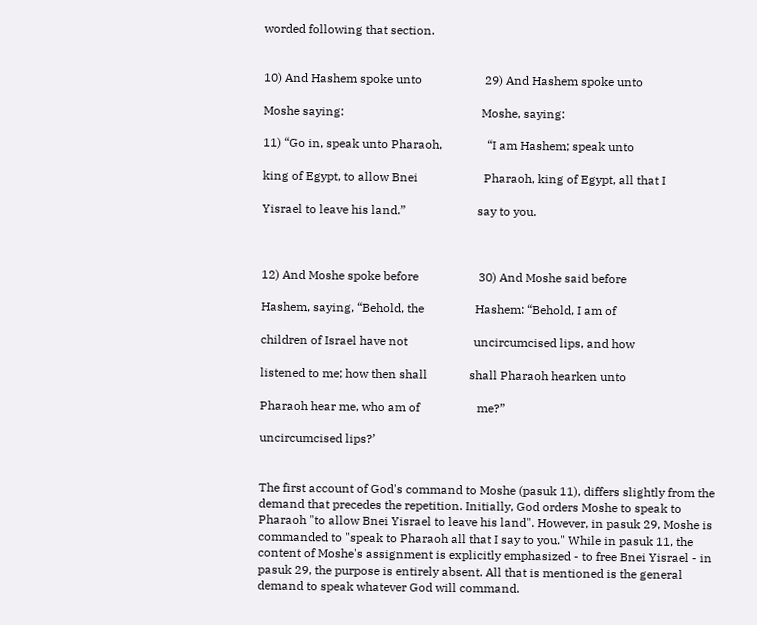worded following that section.


10) And Hashem spoke unto                     29) And Hashem spoke unto

Moshe saying:                                              Moshe, saying:

11) “Go in, speak unto Pharaoh,               “I am Hashem; speak unto

king of Egypt, to allow Bnei                      Pharaoh, king of Egypt, all that I

Yisrael to leave his land.”                        say to you.



12) And Moshe spoke before                    30) And Moshe said before

Hashem, saying, “Behold, the                 Hashem: “Behold, I am of

children of Israel have not                      uncircumcised lips, and how

listened to me; how then shall              shall Pharaoh hearken unto

Pharaoh hear me, who am of                   me?”

uncircumcised lips?’


The first account of God's command to Moshe (pasuk 11), differs slightly from the demand that precedes the repetition. Initially, God orders Moshe to speak to Pharaoh "to allow Bnei Yisrael to leave his land". However, in pasuk 29, Moshe is commanded to "speak to Pharaoh all that I say to you." While in pasuk 11, the content of Moshe's assignment is explicitly emphasized - to free Bnei Yisrael - in pasuk 29, the purpose is entirely absent. All that is mentioned is the general demand to speak whatever God will command.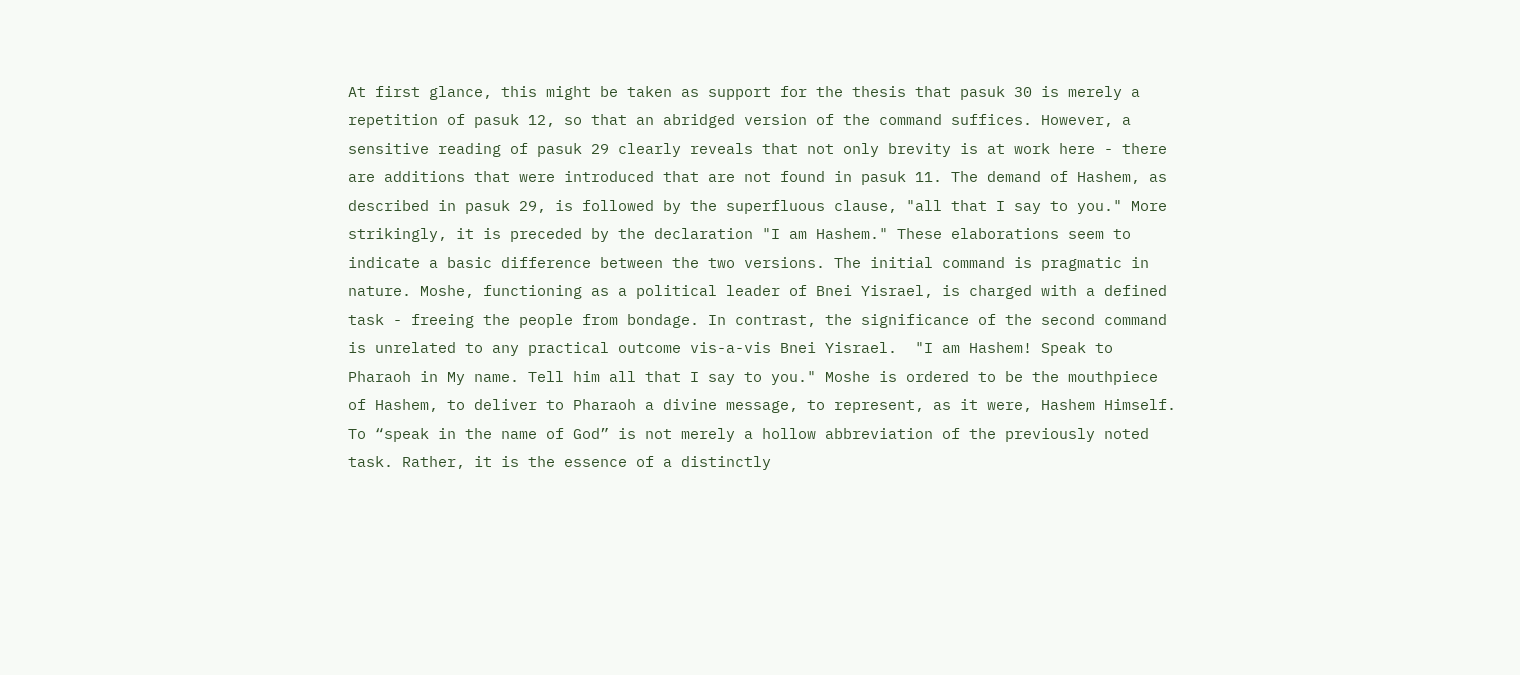At first glance, this might be taken as support for the thesis that pasuk 30 is merely a repetition of pasuk 12, so that an abridged version of the command suffices. However, a sensitive reading of pasuk 29 clearly reveals that not only brevity is at work here - there are additions that were introduced that are not found in pasuk 11. The demand of Hashem, as described in pasuk 29, is followed by the superfluous clause, "all that I say to you." More strikingly, it is preceded by the declaration "I am Hashem." These elaborations seem to indicate a basic difference between the two versions. The initial command is pragmatic in nature. Moshe, functioning as a political leader of Bnei Yisrael, is charged with a defined task - freeing the people from bondage. In contrast, the significance of the second command is unrelated to any practical outcome vis-a-vis Bnei Yisrael.  "I am Hashem! Speak to Pharaoh in My name. Tell him all that I say to you." Moshe is ordered to be the mouthpiece of Hashem, to deliver to Pharaoh a divine message, to represent, as it were, Hashem Himself. To “speak in the name of God” is not merely a hollow abbreviation of the previously noted task. Rather, it is the essence of a distinctly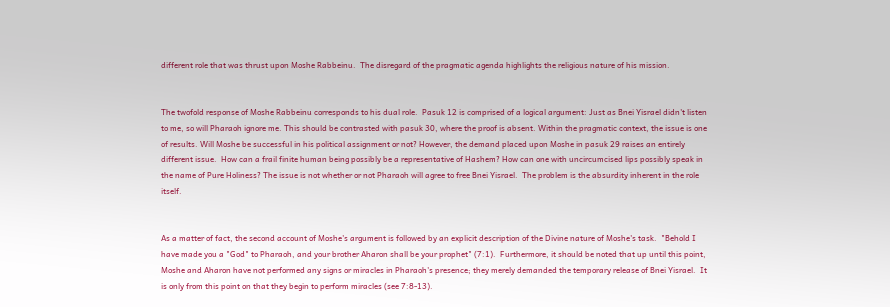different role that was thrust upon Moshe Rabbeinu.  The disregard of the pragmatic agenda highlights the religious nature of his mission.


The twofold response of Moshe Rabbeinu corresponds to his dual role.  Pasuk 12 is comprised of a logical argument: Just as Bnei Yisrael didn't listen to me, so will Pharaoh ignore me. This should be contrasted with pasuk 30, where the proof is absent. Within the pragmatic context, the issue is one of results. Will Moshe be successful in his political assignment or not? However, the demand placed upon Moshe in pasuk 29 raises an entirely different issue.  How can a frail finite human being possibly be a representative of Hashem? How can one with uncircumcised lips possibly speak in the name of Pure Holiness? The issue is not whether or not Pharaoh will agree to free Bnei Yisrael.  The problem is the absurdity inherent in the role itself.


As a matter of fact, the second account of Moshe's argument is followed by an explicit description of the Divine nature of Moshe's task.  "Behold I have made you a "God" to Pharaoh, and your brother Aharon shall be your prophet" (7:1).  Furthermore, it should be noted that up until this point, Moshe and Aharon have not performed any signs or miracles in Pharaoh's presence; they merely demanded the temporary release of Bnei Yisrael.  It is only from this point on that they begin to perform miracles (see 7:8-13).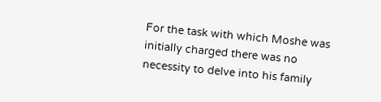For the task with which Moshe was initially charged there was no necessity to delve into his family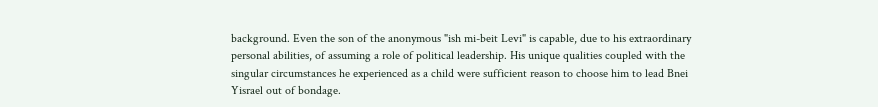background. Even the son of the anonymous "ish mi-beit Levi" is capable, due to his extraordinary personal abilities, of assuming a role of political leadership. His unique qualities coupled with the singular circumstances he experienced as a child were sufficient reason to choose him to lead Bnei Yisrael out of bondage.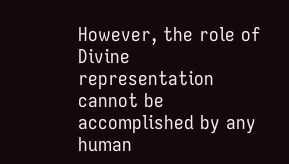However, the role of Divine representation cannot be accomplished by any human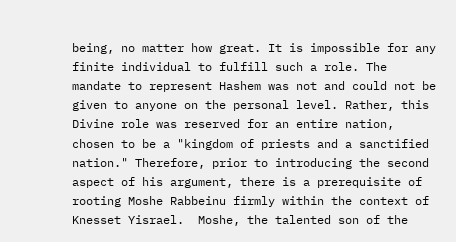being, no matter how great. It is impossible for any finite individual to fulfill such a role. The mandate to represent Hashem was not and could not be given to anyone on the personal level. Rather, this Divine role was reserved for an entire nation, chosen to be a "kingdom of priests and a sanctified nation." Therefore, prior to introducing the second aspect of his argument, there is a prerequisite of rooting Moshe Rabbeinu firmly within the context of Knesset Yisrael.  Moshe, the talented son of the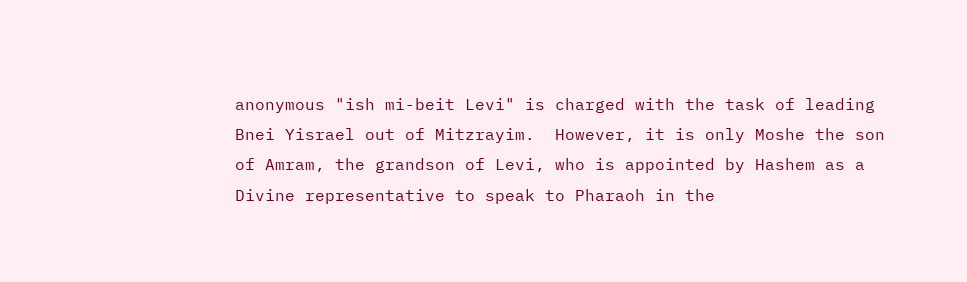anonymous "ish mi-beit Levi" is charged with the task of leading Bnei Yisrael out of Mitzrayim.  However, it is only Moshe the son of Amram, the grandson of Levi, who is appointed by Hashem as a Divine representative to speak to Pharaoh in the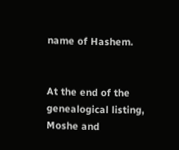name of Hashem.


At the end of the genealogical listing, Moshe and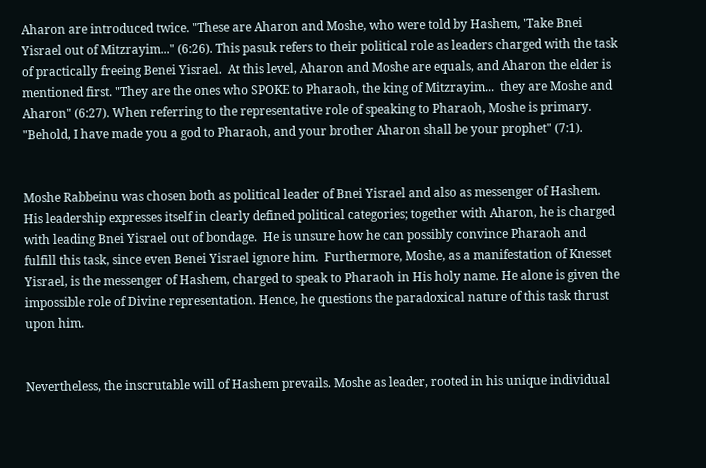Aharon are introduced twice. "These are Aharon and Moshe, who were told by Hashem, 'Take Bnei Yisrael out of Mitzrayim..." (6:26). This pasuk refers to their political role as leaders charged with the task of practically freeing Benei Yisrael.  At this level, Aharon and Moshe are equals, and Aharon the elder is mentioned first. "They are the ones who SPOKE to Pharaoh, the king of Mitzrayim...  they are Moshe and Aharon" (6:27). When referring to the representative role of speaking to Pharaoh, Moshe is primary. "Behold, I have made you a god to Pharaoh, and your brother Aharon shall be your prophet" (7:1).


Moshe Rabbeinu was chosen both as political leader of Bnei Yisrael and also as messenger of Hashem. His leadership expresses itself in clearly defined political categories; together with Aharon, he is charged with leading Bnei Yisrael out of bondage.  He is unsure how he can possibly convince Pharaoh and fulfill this task, since even Benei Yisrael ignore him.  Furthermore, Moshe, as a manifestation of Knesset Yisrael, is the messenger of Hashem, charged to speak to Pharaoh in His holy name. He alone is given the impossible role of Divine representation. Hence, he questions the paradoxical nature of this task thrust upon him.


Nevertheless, the inscrutable will of Hashem prevails. Moshe as leader, rooted in his unique individual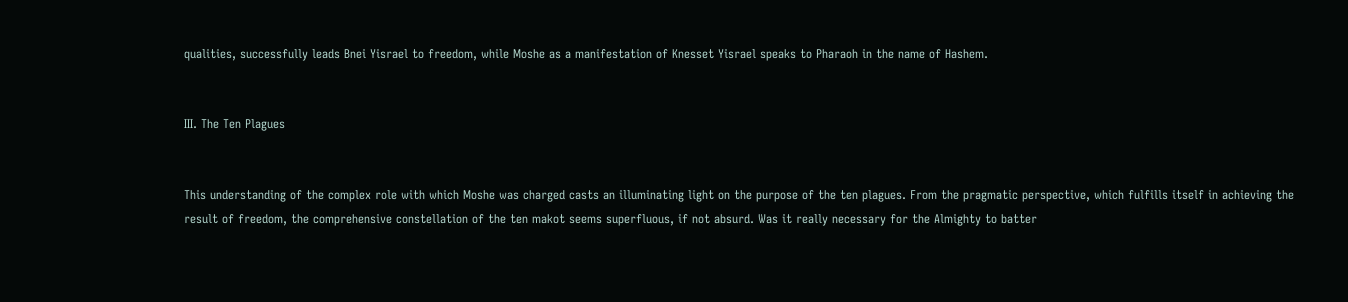qualities, successfully leads Bnei Yisrael to freedom, while Moshe as a manifestation of Knesset Yisrael speaks to Pharaoh in the name of Hashem.


III. The Ten Plagues


This understanding of the complex role with which Moshe was charged casts an illuminating light on the purpose of the ten plagues. From the pragmatic perspective, which fulfills itself in achieving the result of freedom, the comprehensive constellation of the ten makot seems superfluous, if not absurd. Was it really necessary for the Almighty to batter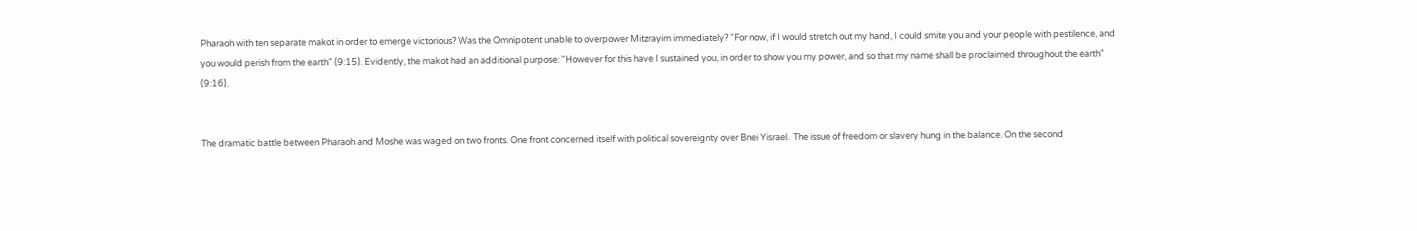Pharaoh with ten separate makot in order to emerge victorious? Was the Omnipotent unable to overpower Mitzrayim immediately? "For now, if I would stretch out my hand, I could smite you and your people with pestilence, and you would perish from the earth" (9:15). Evidently, the makot had an additional purpose: "However for this have I sustained you, in order to show you my power, and so that my name shall be proclaimed throughout the earth" (9:16).


The dramatic battle between Pharaoh and Moshe was waged on two fronts. One front concerned itself with political sovereignty over Bnei Yisrael.  The issue of freedom or slavery hung in the balance. On the second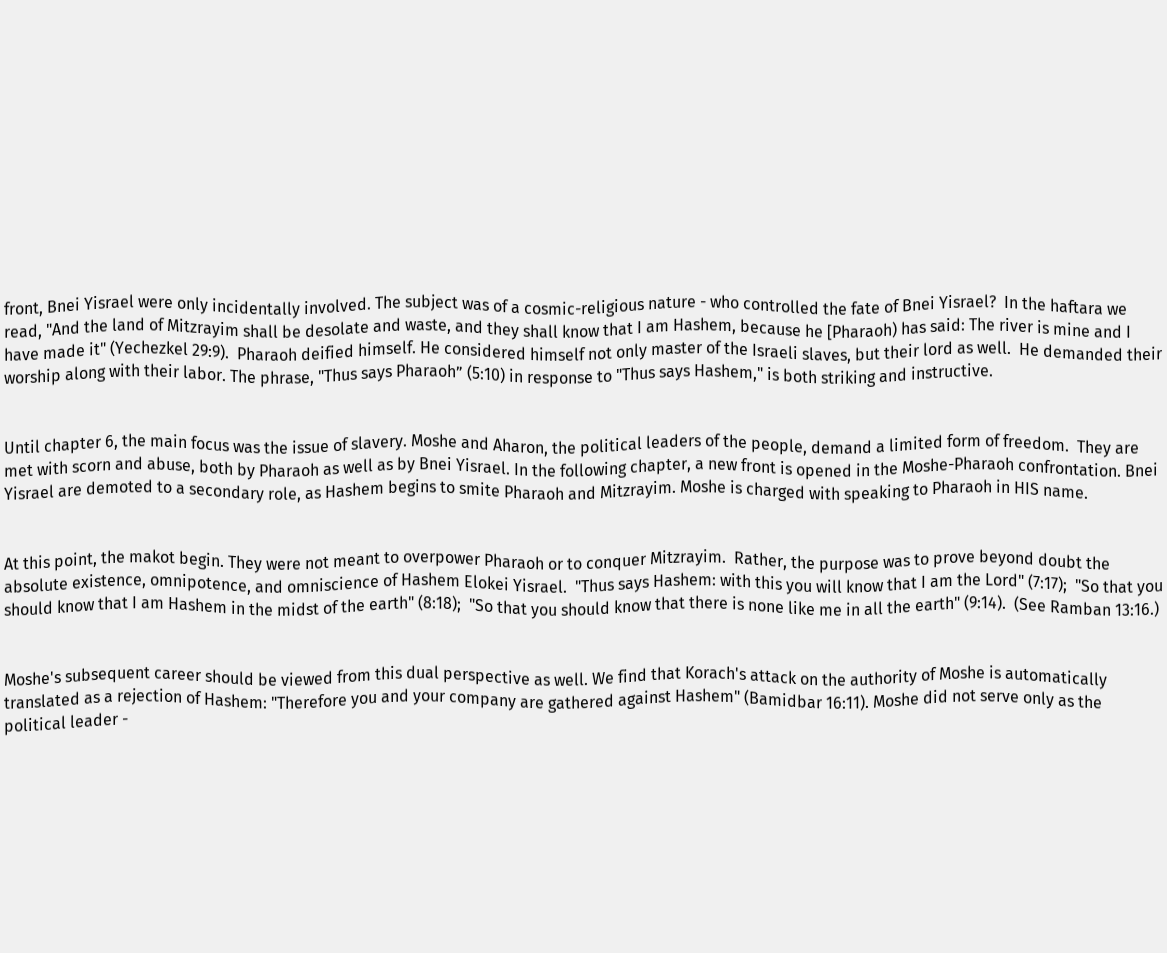front, Bnei Yisrael were only incidentally involved. The subject was of a cosmic-religious nature - who controlled the fate of Bnei Yisrael?  In the haftara we read, "And the land of Mitzrayim shall be desolate and waste, and they shall know that I am Hashem, because he [Pharaoh) has said: The river is mine and I have made it" (Yechezkel 29:9).  Pharaoh deified himself. He considered himself not only master of the Israeli slaves, but their lord as well.  He demanded their worship along with their labor. The phrase, "Thus says Pharaoh” (5:10) in response to "Thus says Hashem," is both striking and instructive.


Until chapter 6, the main focus was the issue of slavery. Moshe and Aharon, the political leaders of the people, demand a limited form of freedom.  They are met with scorn and abuse, both by Pharaoh as well as by Bnei Yisrael. In the following chapter, a new front is opened in the Moshe-Pharaoh confrontation. Bnei Yisrael are demoted to a secondary role, as Hashem begins to smite Pharaoh and Mitzrayim. Moshe is charged with speaking to Pharaoh in HIS name.


At this point, the makot begin. They were not meant to overpower Pharaoh or to conquer Mitzrayim.  Rather, the purpose was to prove beyond doubt the absolute existence, omnipotence, and omniscience of Hashem Elokei Yisrael.  "Thus says Hashem: with this you will know that I am the Lord" (7:17);  "So that you should know that I am Hashem in the midst of the earth" (8:18);  "So that you should know that there is none like me in all the earth" (9:14).  (See Ramban 13:16.)


Moshe's subsequent career should be viewed from this dual perspective as well. We find that Korach's attack on the authority of Moshe is automatically translated as a rejection of Hashem: "Therefore you and your company are gathered against Hashem" (Bamidbar 16:11). Moshe did not serve only as the political leader -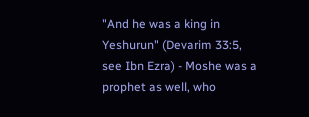"And he was a king in Yeshurun" (Devarim 33:5, see Ibn Ezra) - Moshe was a prophet as well, who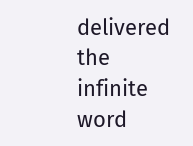delivered the infinite word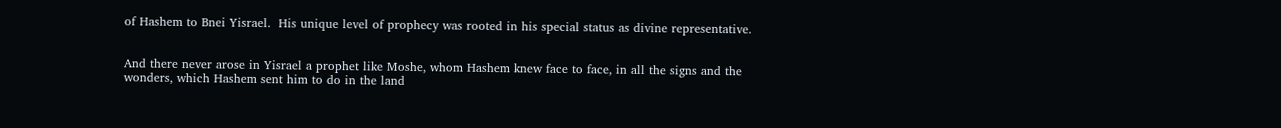of Hashem to Bnei Yisrael.  His unique level of prophecy was rooted in his special status as divine representative.


And there never arose in Yisrael a prophet like Moshe, whom Hashem knew face to face, in all the signs and the wonders, which Hashem sent him to do in the land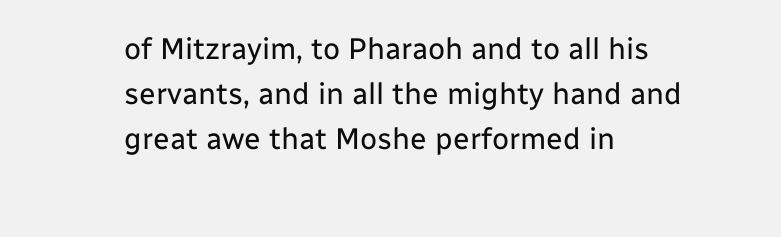of Mitzrayim, to Pharaoh and to all his servants, and in all the mighty hand and great awe that Moshe performed in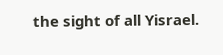the sight of all Yisrael.